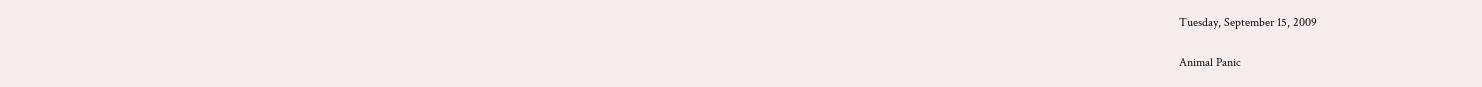Tuesday, September 15, 2009

Animal Panic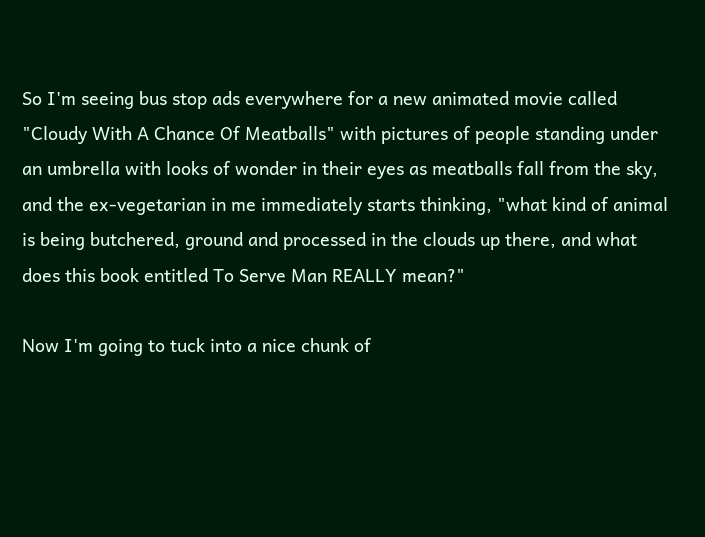So I'm seeing bus stop ads everywhere for a new animated movie called "Cloudy With A Chance Of Meatballs" with pictures of people standing under an umbrella with looks of wonder in their eyes as meatballs fall from the sky, and the ex-vegetarian in me immediately starts thinking, "what kind of animal is being butchered, ground and processed in the clouds up there, and what does this book entitled To Serve Man REALLY mean?"

Now I'm going to tuck into a nice chunk of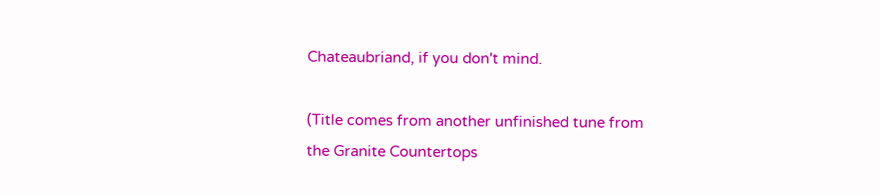Chateaubriand, if you don't mind.

(Title comes from another unfinished tune from the Granite Countertops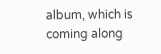album, which is coming along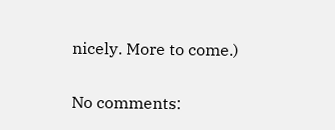nicely. More to come.)

No comments: